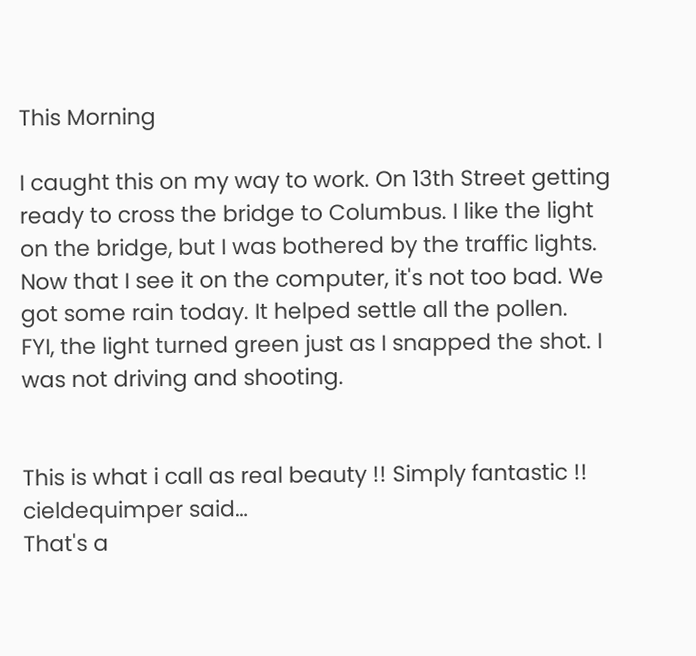This Morning

I caught this on my way to work. On 13th Street getting ready to cross the bridge to Columbus. I like the light on the bridge, but I was bothered by the traffic lights. Now that I see it on the computer, it's not too bad. We got some rain today. It helped settle all the pollen.
FYI, the light turned green just as I snapped the shot. I was not driving and shooting.


This is what i call as real beauty !! Simply fantastic !!
cieldequimper said…
That's a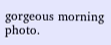gorgeous morning photo.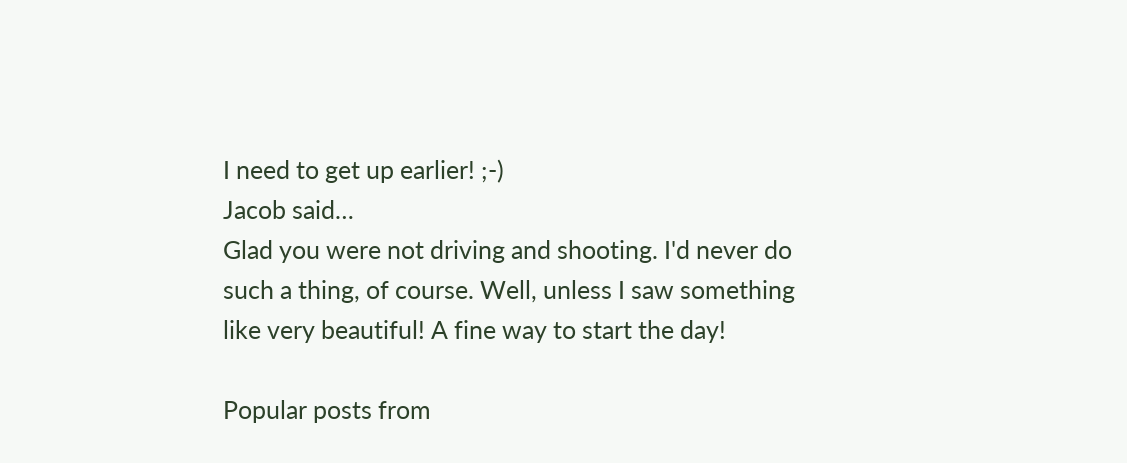I need to get up earlier! ;-)
Jacob said…
Glad you were not driving and shooting. I'd never do such a thing, of course. Well, unless I saw something like very beautiful! A fine way to start the day!

Popular posts from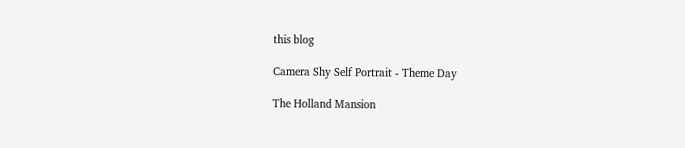this blog

Camera Shy Self Portrait - Theme Day

The Holland Mansion